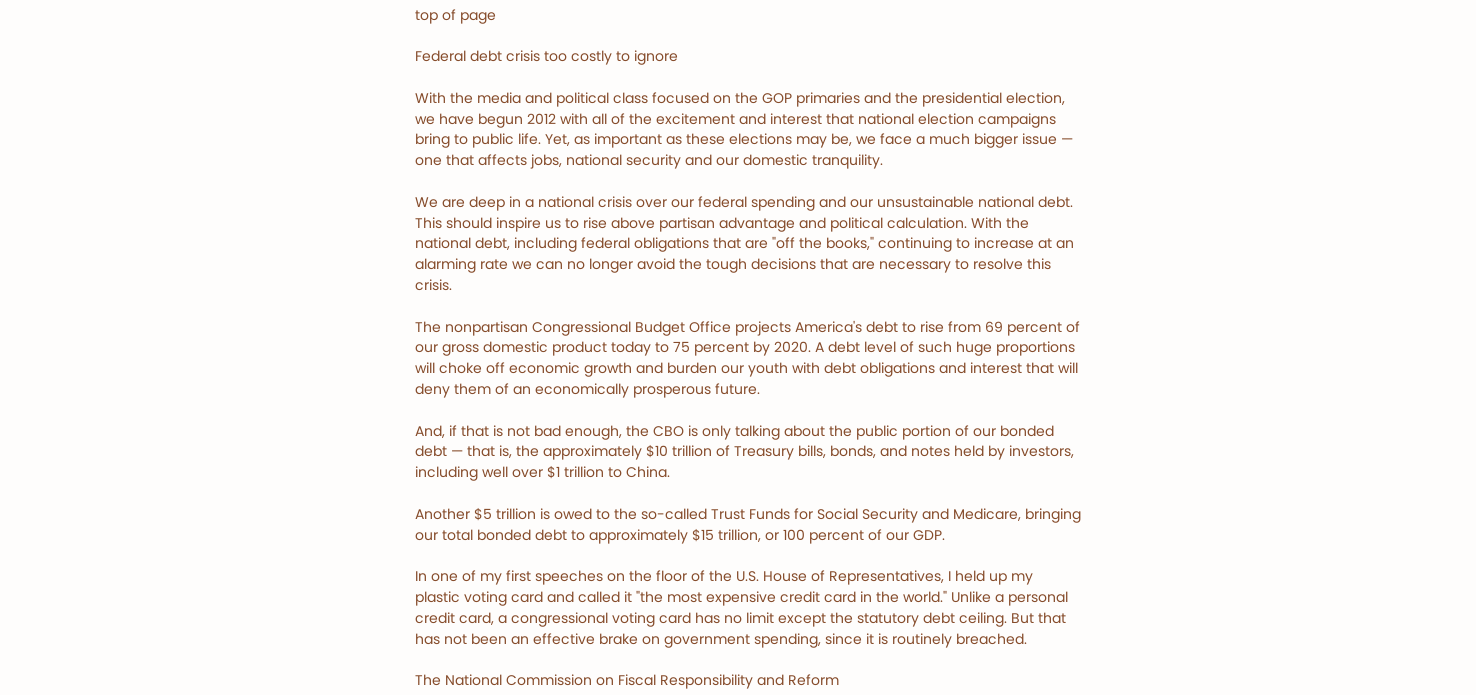top of page

Federal debt crisis too costly to ignore

With the media and political class focused on the GOP primaries and the presidential election, we have begun 2012 with all of the excitement and interest that national election campaigns bring to public life. Yet, as important as these elections may be, we face a much bigger issue — one that affects jobs, national security and our domestic tranquility.

We are deep in a national crisis over our federal spending and our unsustainable national debt. This should inspire us to rise above partisan advantage and political calculation. With the national debt, including federal obligations that are "off the books," continuing to increase at an alarming rate we can no longer avoid the tough decisions that are necessary to resolve this crisis.

The nonpartisan Congressional Budget Office projects America's debt to rise from 69 percent of our gross domestic product today to 75 percent by 2020. A debt level of such huge proportions will choke off economic growth and burden our youth with debt obligations and interest that will deny them of an economically prosperous future.

And, if that is not bad enough, the CBO is only talking about the public portion of our bonded debt — that is, the approximately $10 trillion of Treasury bills, bonds, and notes held by investors, including well over $1 trillion to China.

Another $5 trillion is owed to the so-called Trust Funds for Social Security and Medicare, bringing our total bonded debt to approximately $15 trillion, or 100 percent of our GDP.

In one of my first speeches on the floor of the U.S. House of Representatives, I held up my plastic voting card and called it "the most expensive credit card in the world." Unlike a personal credit card, a congressional voting card has no limit except the statutory debt ceiling. But that has not been an effective brake on government spending, since it is routinely breached.

The National Commission on Fiscal Responsibility and Reform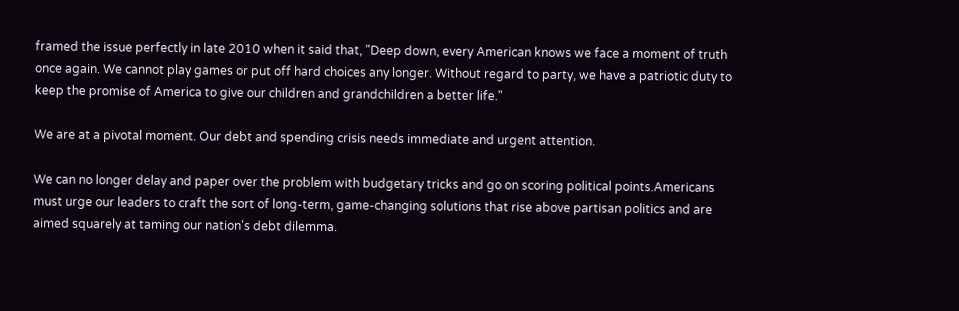framed the issue perfectly in late 2010 when it said that, "Deep down, every American knows we face a moment of truth once again. We cannot play games or put off hard choices any longer. Without regard to party, we have a patriotic duty to keep the promise of America to give our children and grandchildren a better life."

We are at a pivotal moment. Our debt and spending crisis needs immediate and urgent attention.

We can no longer delay and paper over the problem with budgetary tricks and go on scoring political points.Americans must urge our leaders to craft the sort of long-term, game-changing solutions that rise above partisan politics and are aimed squarely at taming our nation's debt dilemma.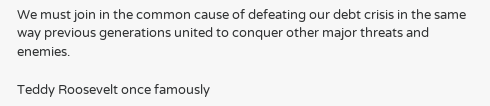We must join in the common cause of defeating our debt crisis in the same way previous generations united to conquer other major threats and enemies.

Teddy Roosevelt once famously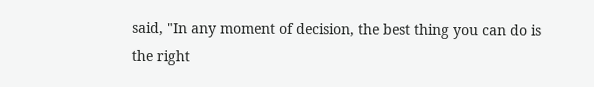said, "In any moment of decision, the best thing you can do is the right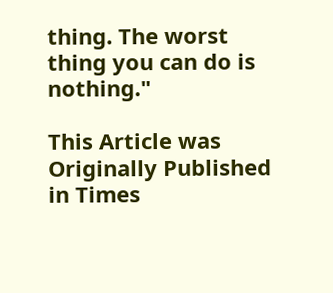thing. The worst thing you can do is nothing."

This Article was Originally Published in Times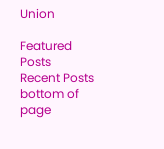Union

Featured Posts
Recent Posts
bottom of page